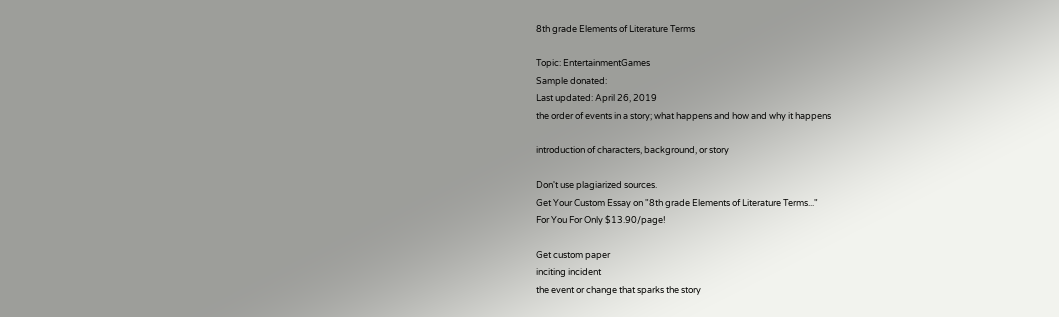8th grade Elements of Literature Terms

Topic: EntertainmentGames
Sample donated:
Last updated: April 26, 2019
the order of events in a story; what happens and how and why it happens

introduction of characters, background, or story

Don't use plagiarized sources.
Get Your Custom Essay on "8th grade Elements of Literature Terms..."
For You For Only $13.90/page!

Get custom paper
inciting incident
the event or change that sparks the story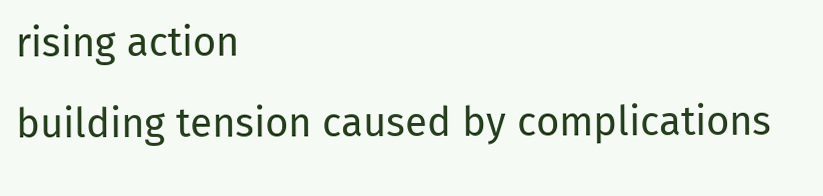rising action
building tension caused by complications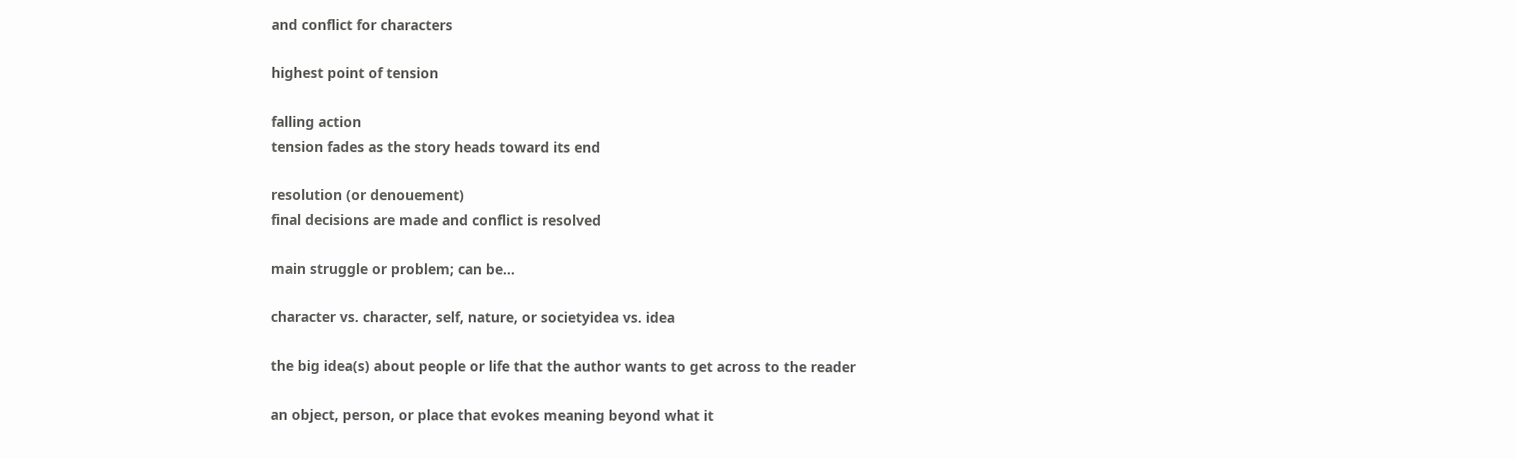and conflict for characters

highest point of tension

falling action
tension fades as the story heads toward its end

resolution (or denouement)
final decisions are made and conflict is resolved

main struggle or problem; can be…

character vs. character, self, nature, or societyidea vs. idea

the big idea(s) about people or life that the author wants to get across to the reader

an object, person, or place that evokes meaning beyond what it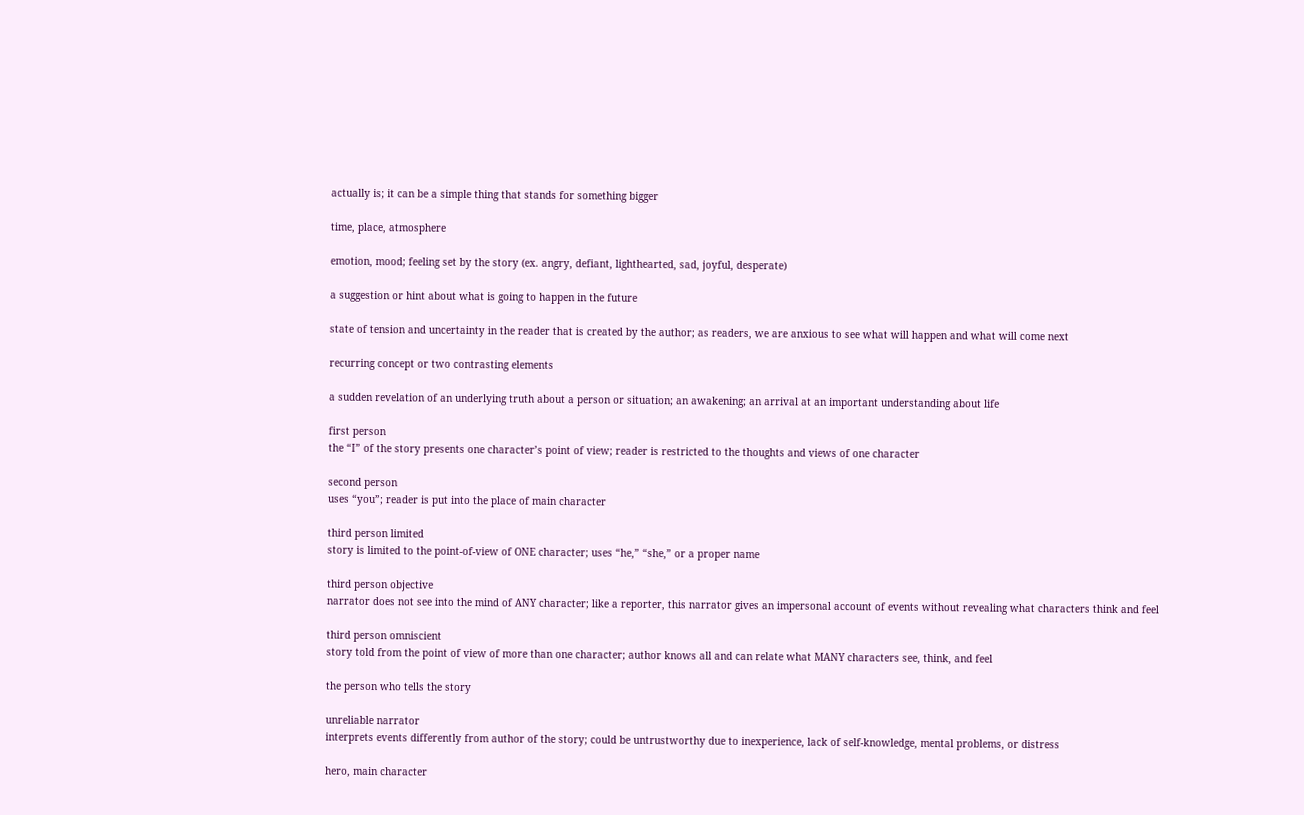actually is; it can be a simple thing that stands for something bigger

time, place, atmosphere

emotion, mood; feeling set by the story (ex. angry, defiant, lighthearted, sad, joyful, desperate)

a suggestion or hint about what is going to happen in the future

state of tension and uncertainty in the reader that is created by the author; as readers, we are anxious to see what will happen and what will come next

recurring concept or two contrasting elements

a sudden revelation of an underlying truth about a person or situation; an awakening; an arrival at an important understanding about life

first person
the “I” of the story presents one character’s point of view; reader is restricted to the thoughts and views of one character

second person
uses “you”; reader is put into the place of main character

third person limited
story is limited to the point-of-view of ONE character; uses “he,” “she,” or a proper name

third person objective
narrator does not see into the mind of ANY character; like a reporter, this narrator gives an impersonal account of events without revealing what characters think and feel

third person omniscient
story told from the point of view of more than one character; author knows all and can relate what MANY characters see, think, and feel

the person who tells the story

unreliable narrator
interprets events differently from author of the story; could be untrustworthy due to inexperience, lack of self-knowledge, mental problems, or distress

hero, main character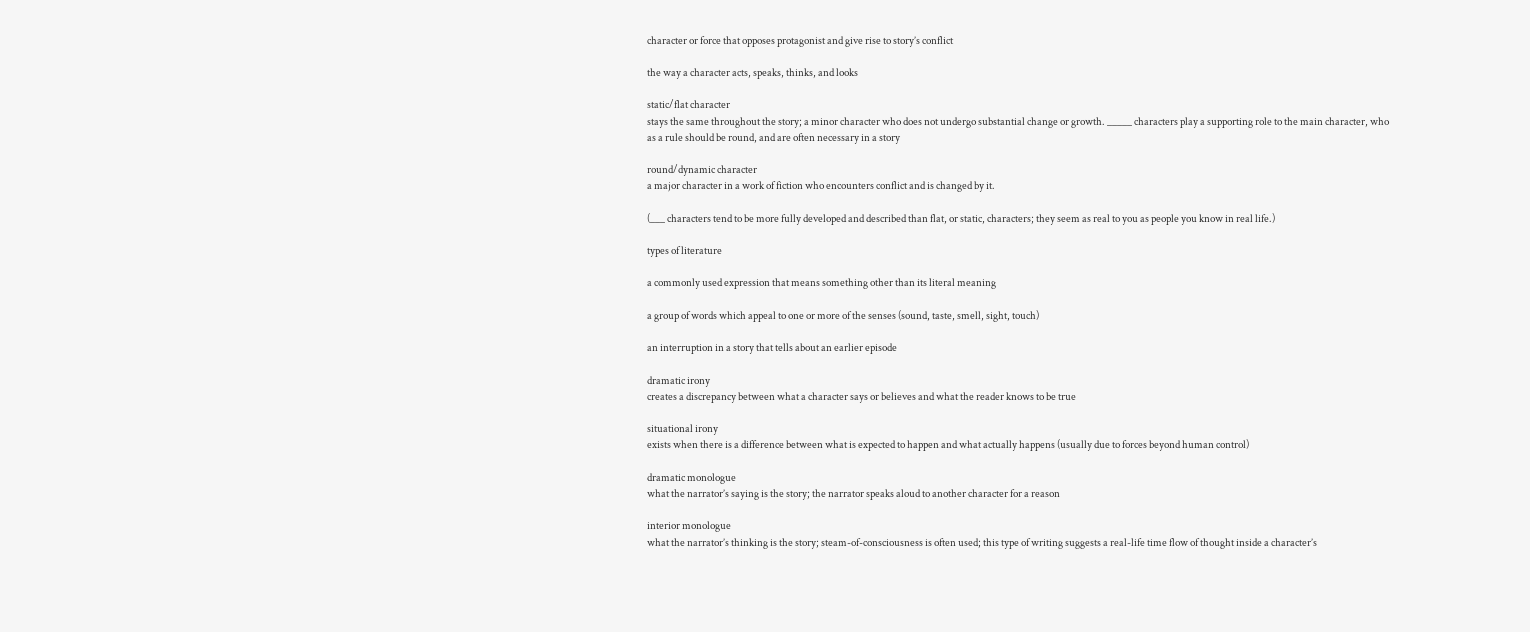character or force that opposes protagonist and give rise to story’s conflict

the way a character acts, speaks, thinks, and looks

static/flat character
stays the same throughout the story; a minor character who does not undergo substantial change or growth. _____ characters play a supporting role to the main character, who as a rule should be round, and are often necessary in a story

round/dynamic character
a major character in a work of fiction who encounters conflict and is changed by it.

(___ characters tend to be more fully developed and described than flat, or static, characters; they seem as real to you as people you know in real life.)

types of literature

a commonly used expression that means something other than its literal meaning

a group of words which appeal to one or more of the senses (sound, taste, smell, sight, touch)

an interruption in a story that tells about an earlier episode

dramatic irony
creates a discrepancy between what a character says or believes and what the reader knows to be true

situational irony
exists when there is a difference between what is expected to happen and what actually happens (usually due to forces beyond human control)

dramatic monologue
what the narrator’s saying is the story; the narrator speaks aloud to another character for a reason

interior monologue
what the narrator’s thinking is the story; steam-of-consciousness is often used; this type of writing suggests a real-life time flow of thought inside a character’s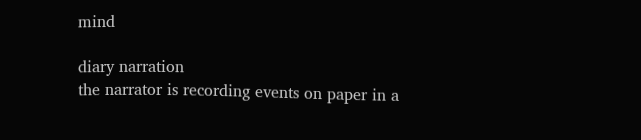mind

diary narration
the narrator is recording events on paper in a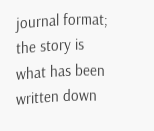journal format; the story is what has been written down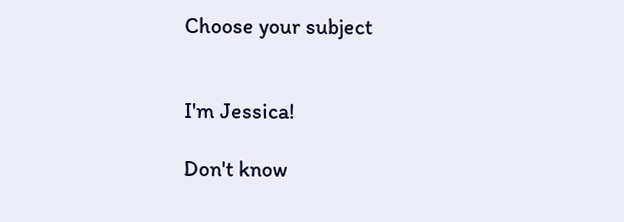Choose your subject


I'm Jessica!

Don't know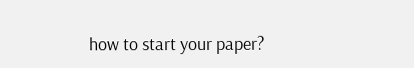how to start your paper?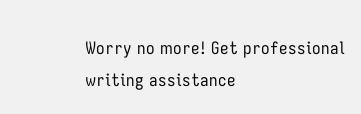Worry no more! Get professional writing assistance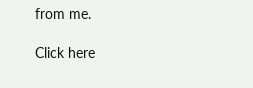from me.

Click here